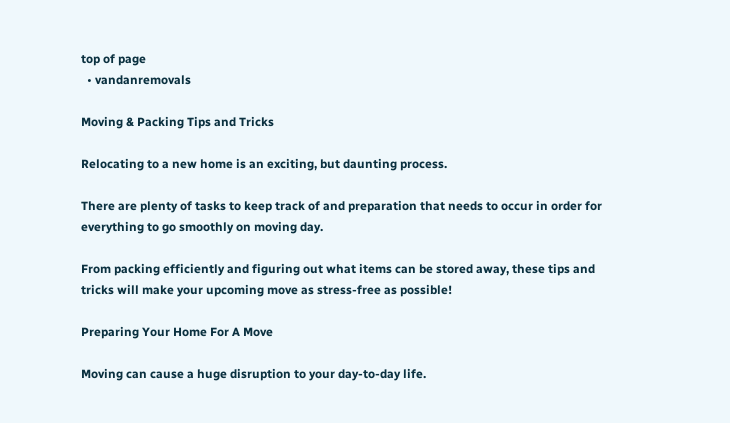top of page
  • vandanremovals

Moving & Packing Tips and Tricks

Relocating to a new home is an exciting, but daunting process.

There are plenty of tasks to keep track of and preparation that needs to occur in order for everything to go smoothly on moving day.

From packing efficiently and figuring out what items can be stored away, these tips and tricks will make your upcoming move as stress-free as possible!

Preparing Your Home For A Move

Moving can cause a huge disruption to your day-to-day life.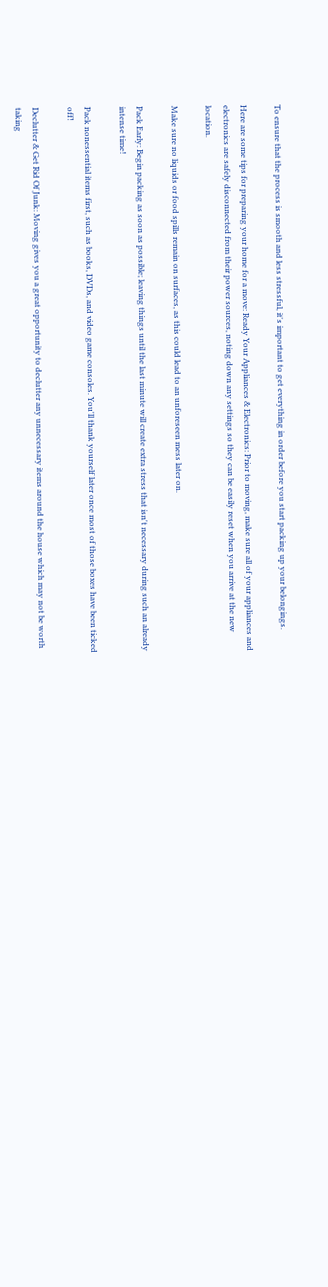To ensure that the process is smooth and less stressful, it's important to get everything in order before you start packing up your belongings.

Here are some tips for preparing your home for a move: Ready Your Appliances & Electronics: Prior to moving, make sure all of your appliances and electronics are safely disconnected from their power sources, noting down any settings so they can be easily reset when you arrive at the new location.

Make sure no liquids or food spills remain on surfaces, as this could lead to an unforeseen mess later on.

Pack Early: Begin packing as soon as possible; leaving things until the last minute will create extra stress that isn't necessary during such an already intense time!

Pack nonessential items first, such as books, DVDs, and video game consoles. You'll thank yourself later once most of those boxes have been ticked off!

Declutter & Get Rid Of Junk: Moving gives you a great opportunity to declutter any unnecessary items around the house which may not be worth taking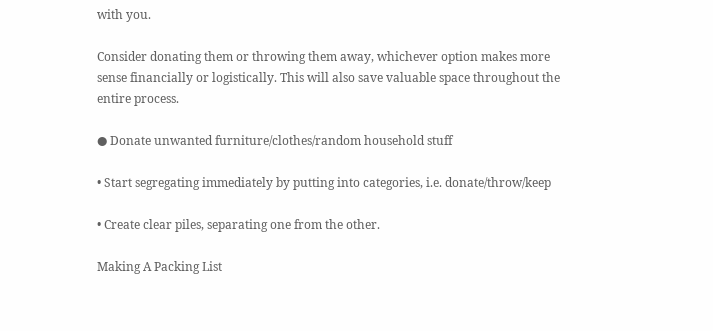with you.

Consider donating them or throwing them away, whichever option makes more sense financially or logistically. This will also save valuable space throughout the entire process.

● Donate unwanted furniture/clothes/random household stuff

• Start segregating immediately by putting into categories, i.e. donate/throw/keep

• Create clear piles, separating one from the other.

Making A Packing List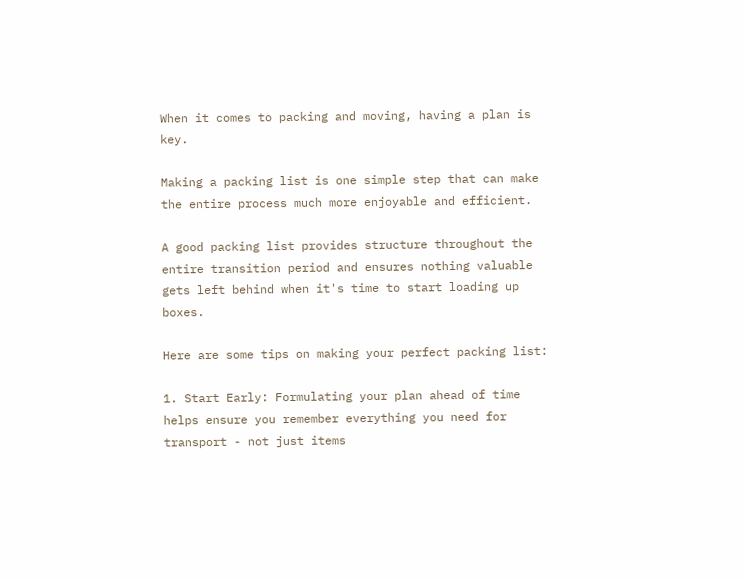When it comes to packing and moving, having a plan is key.

Making a packing list is one simple step that can make the entire process much more enjoyable and efficient.

A good packing list provides structure throughout the entire transition period and ensures nothing valuable gets left behind when it's time to start loading up boxes.

Here are some tips on making your perfect packing list:

1. Start Early: Formulating your plan ahead of time helps ensure you remember everything you need for transport - not just items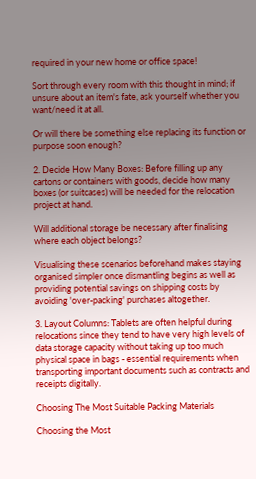required in your new home or office space!

Sort through every room with this thought in mind; if unsure about an item's fate, ask yourself whether you want/need it at all.

Or will there be something else replacing its function or purpose soon enough?

2. Decide How Many Boxes: Before filling up any cartons or containers with goods, decide how many boxes (or suitcases) will be needed for the relocation project at hand.

Will additional storage be necessary after finalising where each object belongs?

Visualising these scenarios beforehand makes staying organised simpler once dismantling begins as well as providing potential savings on shipping costs by avoiding 'over-packing' purchases altogether.

3. Layout Columns: Tablets are often helpful during relocations since they tend to have very high levels of data storage capacity without taking up too much physical space in bags - essential requirements when transporting important documents such as contracts and receipts digitally.

Choosing The Most Suitable Packing Materials

Choosing the Most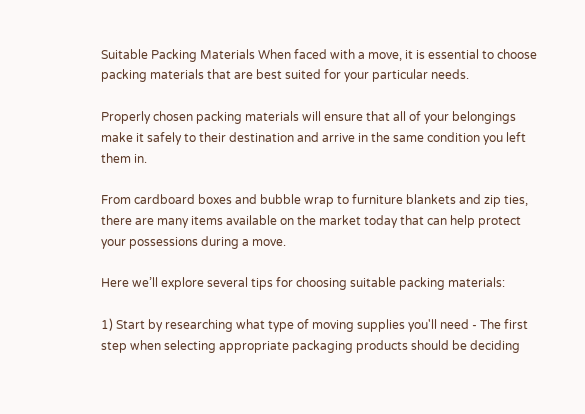Suitable Packing Materials When faced with a move, it is essential to choose packing materials that are best suited for your particular needs.

Properly chosen packing materials will ensure that all of your belongings make it safely to their destination and arrive in the same condition you left them in.

From cardboard boxes and bubble wrap to furniture blankets and zip ties, there are many items available on the market today that can help protect your possessions during a move.

Here we’ll explore several tips for choosing suitable packing materials:

1) Start by researching what type of moving supplies you'll need - The first step when selecting appropriate packaging products should be deciding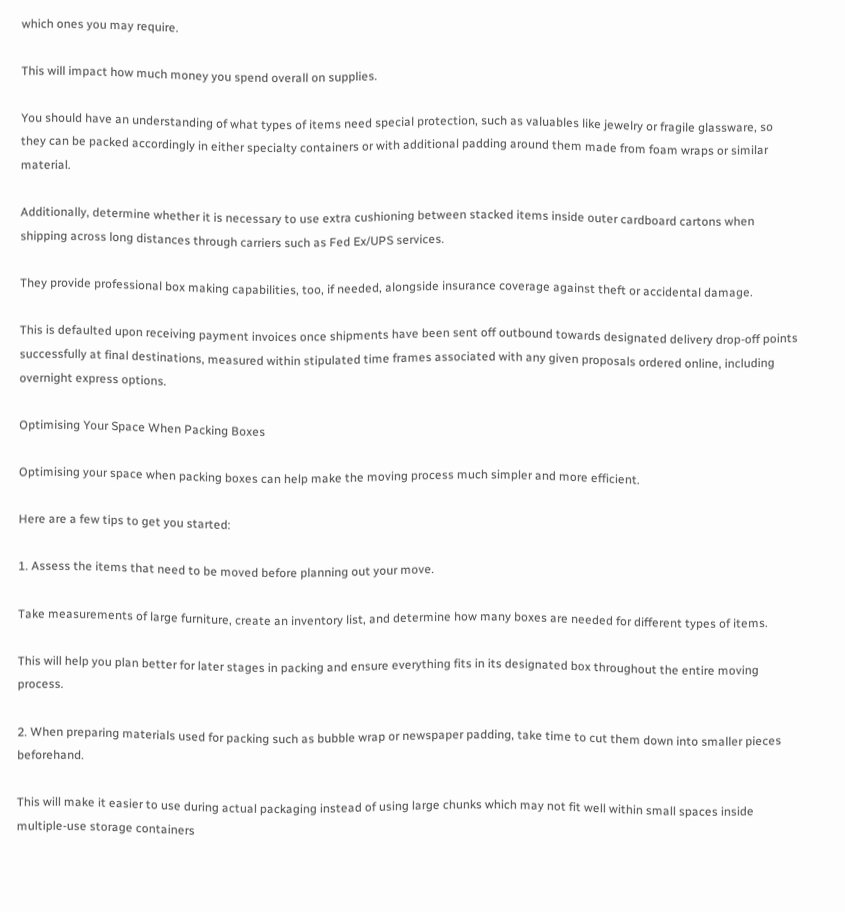which ones you may require.

This will impact how much money you spend overall on supplies.

You should have an understanding of what types of items need special protection, such as valuables like jewelry or fragile glassware, so they can be packed accordingly in either specialty containers or with additional padding around them made from foam wraps or similar material.

Additionally, determine whether it is necessary to use extra cushioning between stacked items inside outer cardboard cartons when shipping across long distances through carriers such as Fed Ex/UPS services.

They provide professional box making capabilities, too, if needed, alongside insurance coverage against theft or accidental damage.

This is defaulted upon receiving payment invoices once shipments have been sent off outbound towards designated delivery drop-off points successfully at final destinations, measured within stipulated time frames associated with any given proposals ordered online, including overnight express options.

Optimising Your Space When Packing Boxes

Optimising your space when packing boxes can help make the moving process much simpler and more efficient.

Here are a few tips to get you started:

1. Assess the items that need to be moved before planning out your move.

Take measurements of large furniture, create an inventory list, and determine how many boxes are needed for different types of items.

This will help you plan better for later stages in packing and ensure everything fits in its designated box throughout the entire moving process.

2. When preparing materials used for packing such as bubble wrap or newspaper padding, take time to cut them down into smaller pieces beforehand.

This will make it easier to use during actual packaging instead of using large chunks which may not fit well within small spaces inside multiple-use storage containers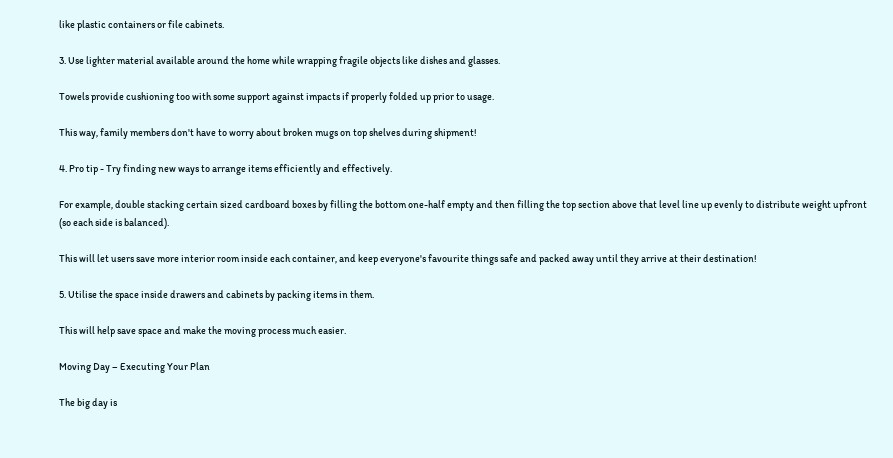like plastic containers or file cabinets.

3. Use lighter material available around the home while wrapping fragile objects like dishes and glasses.

Towels provide cushioning too with some support against impacts if properly folded up prior to usage.

This way, family members don't have to worry about broken mugs on top shelves during shipment!

4. Pro tip - Try finding new ways to arrange items efficiently and effectively.

For example, double stacking certain sized cardboard boxes by filling the bottom one-half empty and then filling the top section above that level line up evenly to distribute weight upfront (so each side is balanced).

This will let users save more interior room inside each container, and keep everyone's favourite things safe and packed away until they arrive at their destination!

5. Utilise the space inside drawers and cabinets by packing items in them.

This will help save space and make the moving process much easier.

Moving Day – Executing Your Plan

The big day is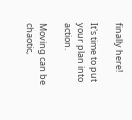finally here!

It's time to put your plan into action.

Moving can be chaotic,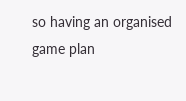so having an organised game plan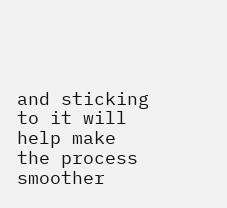and sticking to it will help make the process smoother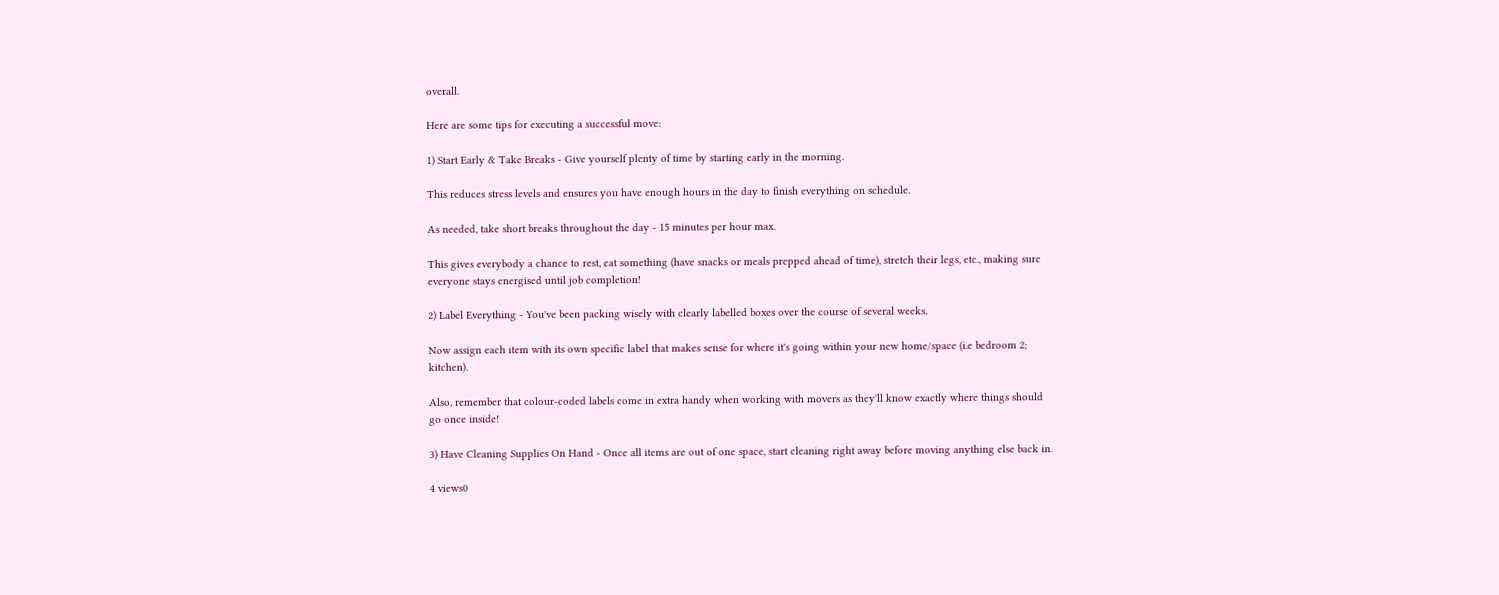overall.

Here are some tips for executing a successful move:

1) Start Early & Take Breaks - Give yourself plenty of time by starting early in the morning.

This reduces stress levels and ensures you have enough hours in the day to finish everything on schedule.

As needed, take short breaks throughout the day - 15 minutes per hour max.

This gives everybody a chance to rest, eat something (have snacks or meals prepped ahead of time), stretch their legs, etc., making sure everyone stays energised until job completion!

2) Label Everything - You've been packing wisely with clearly labelled boxes over the course of several weeks.

Now assign each item with its own specific label that makes sense for where it's going within your new home/space (i.e bedroom 2; kitchen).

Also, remember that colour-coded labels come in extra handy when working with movers as they'll know exactly where things should go once inside!

3) Have Cleaning Supplies On Hand - Once all items are out of one space, start cleaning right away before moving anything else back in.

4 views0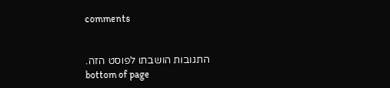comments


התגובות הושבתו לפוסט הזה.
bottom of page